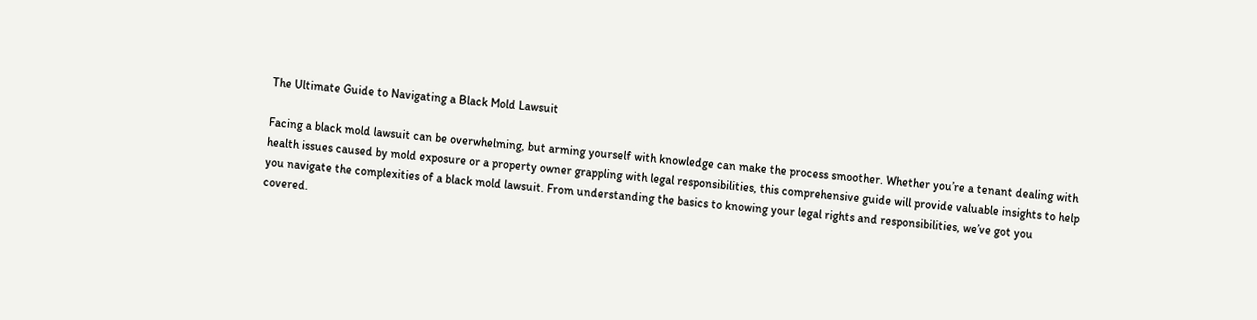The Ultimate Guide to Navigating a Black Mold Lawsuit

Facing a black mold lawsuit can be overwhelming, but arming yourself with knowledge can make the process smoother. Whether you’re a tenant dealing with health issues caused by mold exposure or a property owner grappling with legal responsibilities, this comprehensive guide will provide valuable insights to help you navigate the complexities of a black mold lawsuit. From understanding the basics to knowing your legal rights and responsibilities, we’ve got you covered.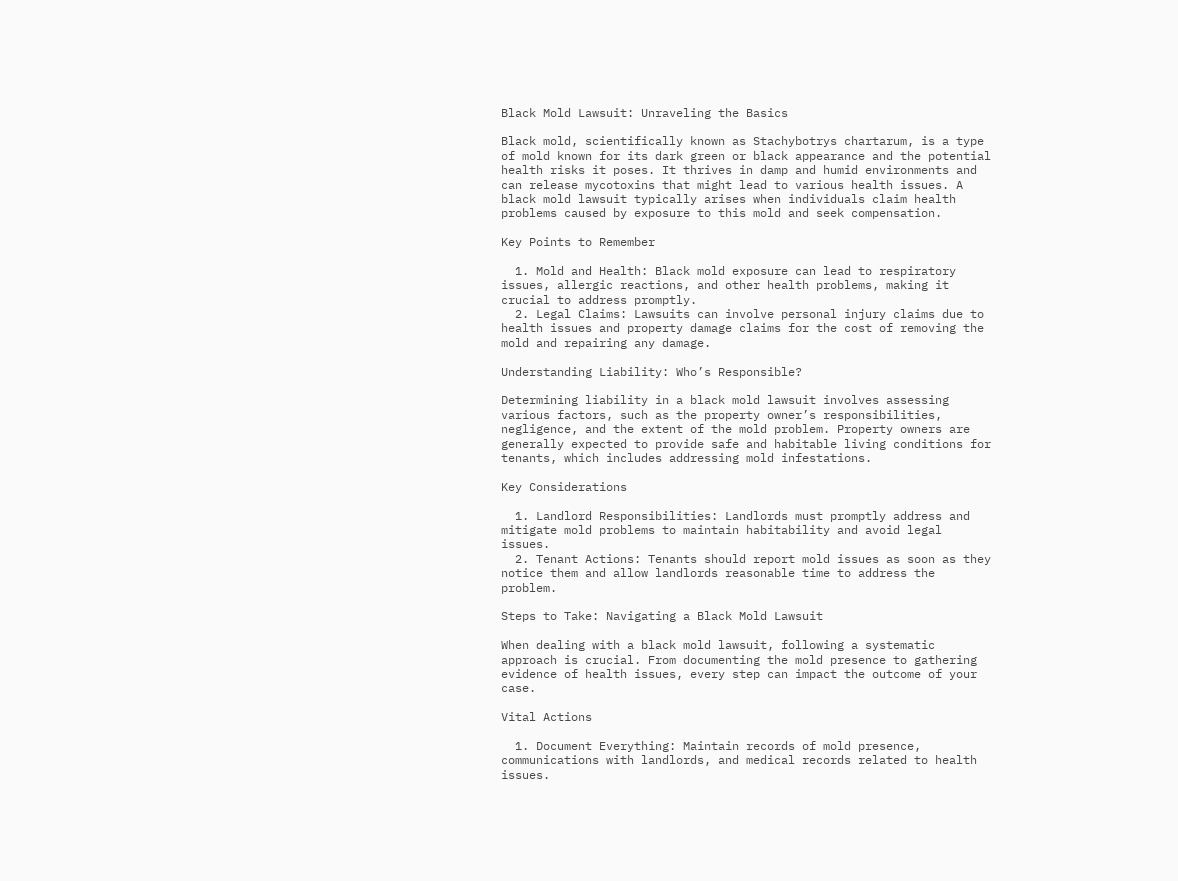Black Mold Lawsuit: Unraveling the Basics

Black mold, scientifically known as Stachybotrys chartarum, is a type of mold known for its dark green or black appearance and the potential health risks it poses. It thrives in damp and humid environments and can release mycotoxins that might lead to various health issues. A black mold lawsuit typically arises when individuals claim health problems caused by exposure to this mold and seek compensation.

Key Points to Remember

  1. Mold and Health: Black mold exposure can lead to respiratory issues, allergic reactions, and other health problems, making it crucial to address promptly.
  2. Legal Claims: Lawsuits can involve personal injury claims due to health issues and property damage claims for the cost of removing the mold and repairing any damage.

Understanding Liability: Who’s Responsible?

Determining liability in a black mold lawsuit involves assessing various factors, such as the property owner’s responsibilities, negligence, and the extent of the mold problem. Property owners are generally expected to provide safe and habitable living conditions for tenants, which includes addressing mold infestations.

Key Considerations

  1. Landlord Responsibilities: Landlords must promptly address and mitigate mold problems to maintain habitability and avoid legal issues.
  2. Tenant Actions: Tenants should report mold issues as soon as they notice them and allow landlords reasonable time to address the problem.

Steps to Take: Navigating a Black Mold Lawsuit

When dealing with a black mold lawsuit, following a systematic approach is crucial. From documenting the mold presence to gathering evidence of health issues, every step can impact the outcome of your case.

Vital Actions

  1. Document Everything: Maintain records of mold presence, communications with landlords, and medical records related to health issues.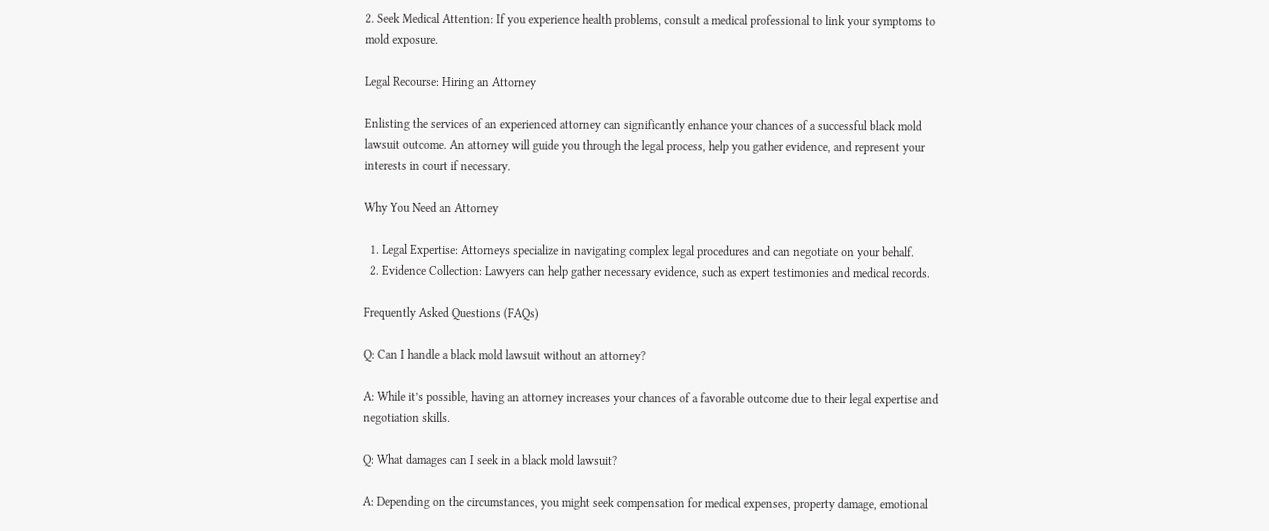2. Seek Medical Attention: If you experience health problems, consult a medical professional to link your symptoms to mold exposure.

Legal Recourse: Hiring an Attorney

Enlisting the services of an experienced attorney can significantly enhance your chances of a successful black mold lawsuit outcome. An attorney will guide you through the legal process, help you gather evidence, and represent your interests in court if necessary.

Why You Need an Attorney

  1. Legal Expertise: Attorneys specialize in navigating complex legal procedures and can negotiate on your behalf.
  2. Evidence Collection: Lawyers can help gather necessary evidence, such as expert testimonies and medical records.

Frequently Asked Questions (FAQs)

Q: Can I handle a black mold lawsuit without an attorney?

A: While it’s possible, having an attorney increases your chances of a favorable outcome due to their legal expertise and negotiation skills.

Q: What damages can I seek in a black mold lawsuit?

A: Depending on the circumstances, you might seek compensation for medical expenses, property damage, emotional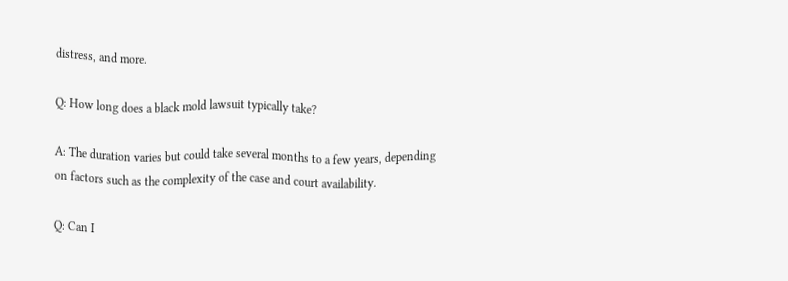distress, and more.

Q: How long does a black mold lawsuit typically take?

A: The duration varies but could take several months to a few years, depending on factors such as the complexity of the case and court availability.

Q: Can I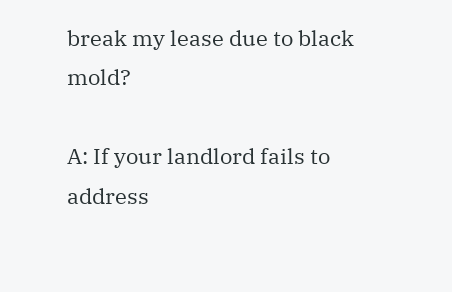break my lease due to black mold?

A: If your landlord fails to address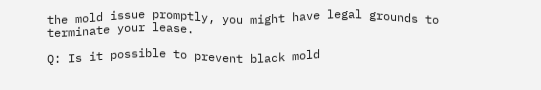the mold issue promptly, you might have legal grounds to terminate your lease.

Q: Is it possible to prevent black mold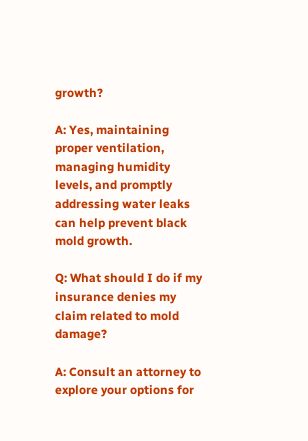growth?

A: Yes, maintaining proper ventilation, managing humidity levels, and promptly addressing water leaks can help prevent black mold growth.

Q: What should I do if my insurance denies my claim related to mold damage?

A: Consult an attorney to explore your options for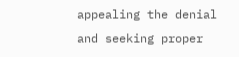appealing the denial and seeking proper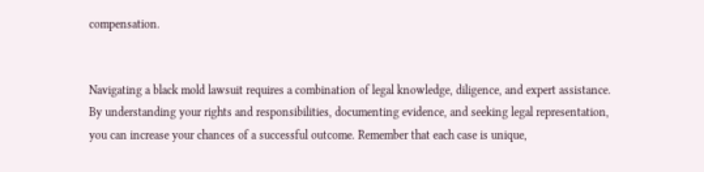compensation.


Navigating a black mold lawsuit requires a combination of legal knowledge, diligence, and expert assistance. By understanding your rights and responsibilities, documenting evidence, and seeking legal representation, you can increase your chances of a successful outcome. Remember that each case is unique,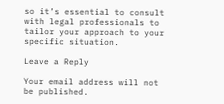so it’s essential to consult with legal professionals to tailor your approach to your specific situation.

Leave a Reply

Your email address will not be published.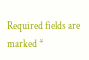Required fields are marked *